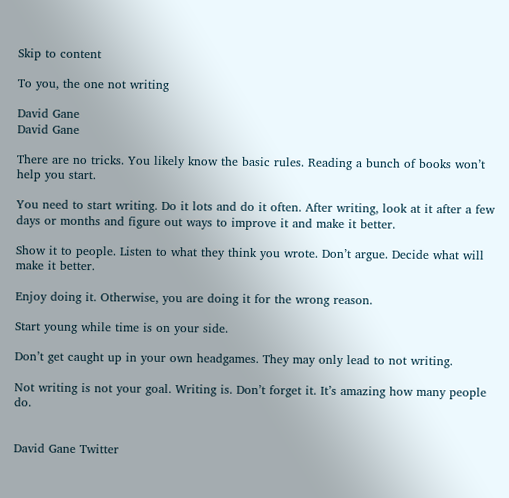Skip to content

To you, the one not writing

David Gane
David Gane

There are no tricks. You likely know the basic rules. Reading a bunch of books won’t help you start.

You need to start writing. Do it lots and do it often. After writing, look at it after a few days or months and figure out ways to improve it and make it better.

Show it to people. Listen to what they think you wrote. Don’t argue. Decide what will make it better.

Enjoy doing it. Otherwise, you are doing it for the wrong reason.

Start young while time is on your side.

Don’t get caught up in your own headgames. They may only lead to not writing.

Not writing is not your goal. Writing is. Don’t forget it. It’s amazing how many people do.


David Gane Twitter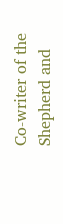Co-writer of the Shepherd and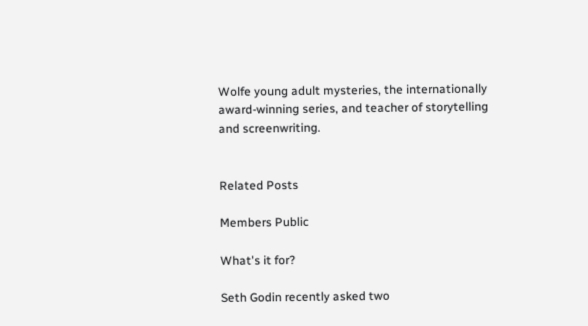Wolfe young adult mysteries, the internationally award-winning series, and teacher of storytelling and screenwriting.


Related Posts

Members Public

What's it for?

Seth Godin recently asked two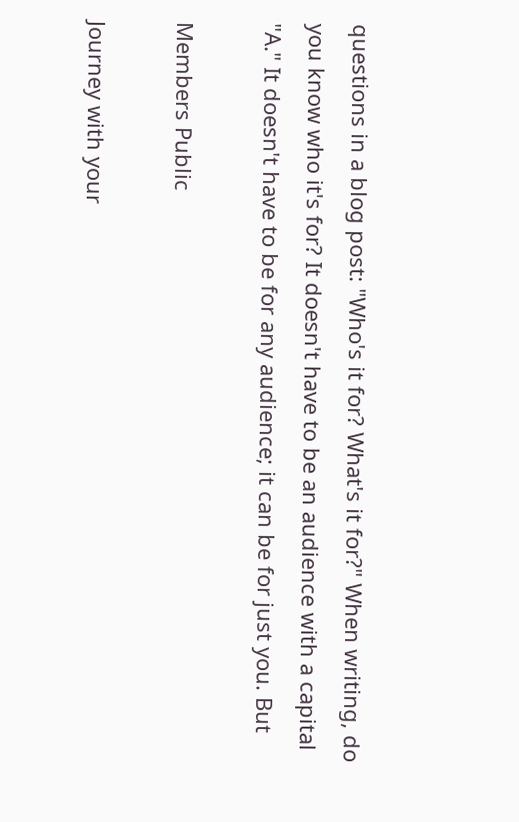questions in a blog post: "Who's it for? What's it for?" When writing, do you know who it's for? It doesn't have to be an audience with a capital "A." It doesn't have to be for any audience; it can be for just you. But

Members Public

Journey with your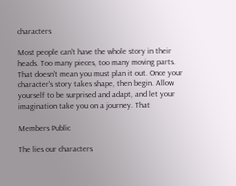characters

Most people can't have the whole story in their heads. Too many pieces, too many moving parts. That doesn't mean you must plan it out. Once your character's story takes shape, then begin. Allow yourself to be surprised and adapt, and let your imagination take you on a journey. That

Members Public

The lies our characters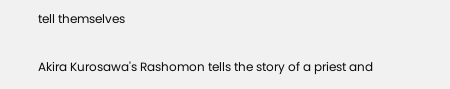tell themselves

Akira Kurosawa's Rashomon tells the story of a priest and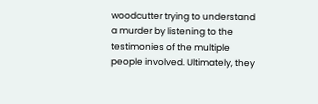woodcutter trying to understand a murder by listening to the testimonies of the multiple people involved. Ultimately, they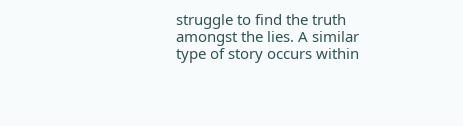struggle to find the truth amongst the lies. A similar type of story occurs within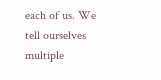each of us. We tell ourselves multiple